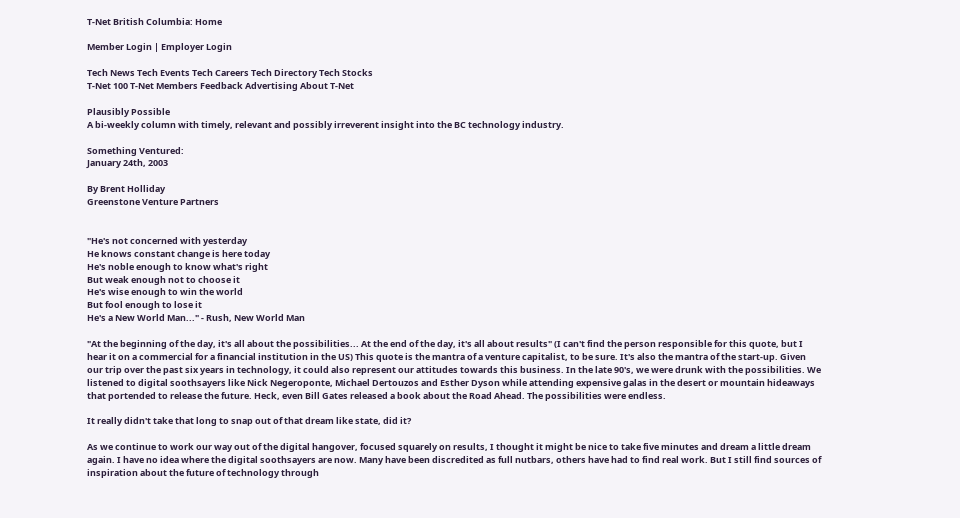T-Net British Columbia: Home

Member Login | Employer Login

Tech News Tech Events Tech Careers Tech Directory Tech Stocks
T-Net 100 T-Net Members Feedback Advertising About T-Net

Plausibly Possible
A bi-weekly column with timely, relevant and possibly irreverent insight into the BC technology industry.

Something Ventured:
January 24th, 2003

By Brent Holliday
Greenstone Venture Partners


"He's not concerned with yesterday
He knows constant change is here today
He's noble enough to know what's right
But weak enough not to choose it
He's wise enough to win the world
But fool enough to lose it
He's a New World Man..." - Rush, New World Man

"At the beginning of the day, it's all about the possibilities... At the end of the day, it's all about results" (I can't find the person responsible for this quote, but I hear it on a commercial for a financial institution in the US) This quote is the mantra of a venture capitalist, to be sure. It's also the mantra of the start-up. Given our trip over the past six years in technology, it could also represent our attitudes towards this business. In the late 90's, we were drunk with the possibilities. We listened to digital soothsayers like Nick Negeroponte, Michael Dertouzos and Esther Dyson while attending expensive galas in the desert or mountain hideaways that portended to release the future. Heck, even Bill Gates released a book about the Road Ahead. The possibilities were endless.

It really didn't take that long to snap out of that dream like state, did it?

As we continue to work our way out of the digital hangover, focused squarely on results, I thought it might be nice to take five minutes and dream a little dream again. I have no idea where the digital soothsayers are now. Many have been discredited as full nutbars, others have had to find real work. But I still find sources of inspiration about the future of technology through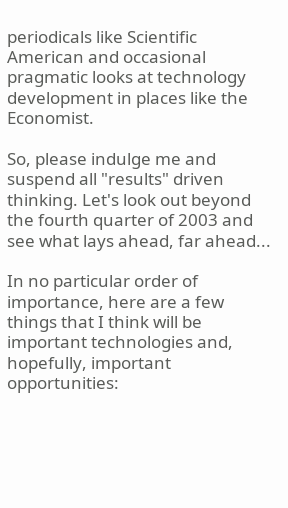periodicals like Scientific American and occasional pragmatic looks at technology development in places like the Economist.

So, please indulge me and suspend all "results" driven thinking. Let's look out beyond the fourth quarter of 2003 and see what lays ahead, far ahead...

In no particular order of importance, here are a few things that I think will be important technologies and, hopefully, important opportunities: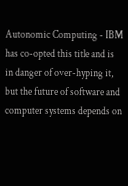Autonomic Computing - IBM has co-opted this title and is in danger of over-hyping it, but the future of software and computer systems depends on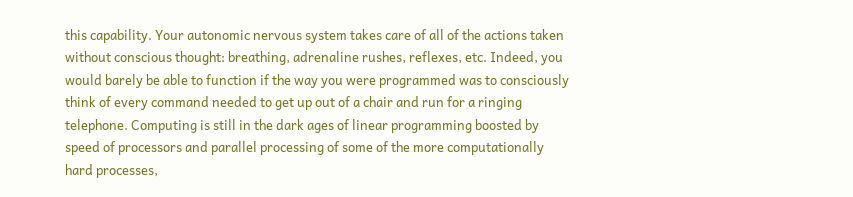this capability. Your autonomic nervous system takes care of all of the actions taken without conscious thought: breathing, adrenaline rushes, reflexes, etc. Indeed, you would barely be able to function if the way you were programmed was to consciously think of every command needed to get up out of a chair and run for a ringing telephone. Computing is still in the dark ages of linear programming boosted by speed of processors and parallel processing of some of the more computationally hard processes,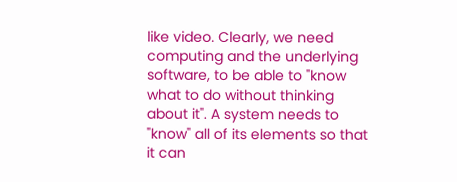like video. Clearly, we need computing and the underlying software, to be able to "know what to do without thinking about it". A system needs to "know" all of its elements so that it can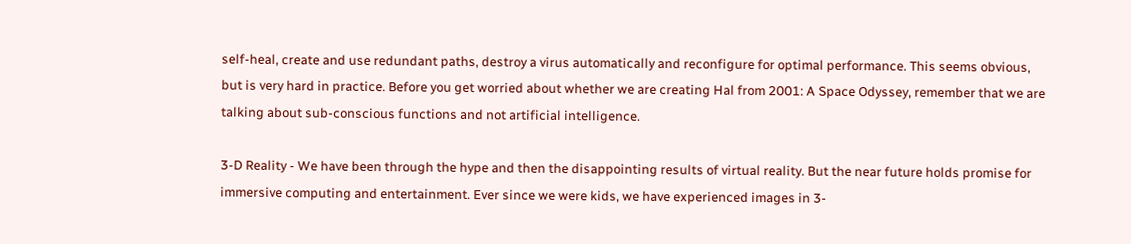self-heal, create and use redundant paths, destroy a virus automatically and reconfigure for optimal performance. This seems obvious, but is very hard in practice. Before you get worried about whether we are creating Hal from 2001: A Space Odyssey, remember that we are talking about sub-conscious functions and not artificial intelligence.

3-D Reality - We have been through the hype and then the disappointing results of virtual reality. But the near future holds promise for immersive computing and entertainment. Ever since we were kids, we have experienced images in 3-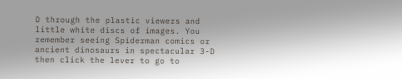D through the plastic viewers and little white discs of images. You remember seeing Spiderman comics or ancient dinosaurs in spectacular 3-D then click the lever to go to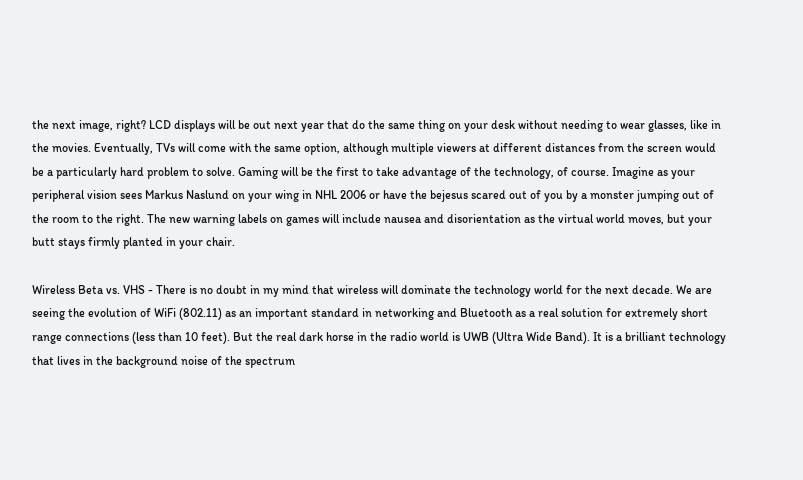the next image, right? LCD displays will be out next year that do the same thing on your desk without needing to wear glasses, like in the movies. Eventually, TVs will come with the same option, although multiple viewers at different distances from the screen would be a particularly hard problem to solve. Gaming will be the first to take advantage of the technology, of course. Imagine as your peripheral vision sees Markus Naslund on your wing in NHL 2006 or have the bejesus scared out of you by a monster jumping out of the room to the right. The new warning labels on games will include nausea and disorientation as the virtual world moves, but your butt stays firmly planted in your chair.

Wireless Beta vs. VHS - There is no doubt in my mind that wireless will dominate the technology world for the next decade. We are seeing the evolution of WiFi (802.11) as an important standard in networking and Bluetooth as a real solution for extremely short range connections (less than 10 feet). But the real dark horse in the radio world is UWB (Ultra Wide Band). It is a brilliant technology that lives in the background noise of the spectrum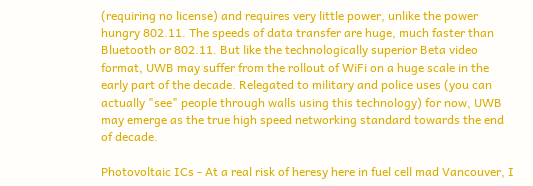(requiring no license) and requires very little power, unlike the power hungry 802.11. The speeds of data transfer are huge, much faster than Bluetooth or 802.11. But like the technologically superior Beta video format, UWB may suffer from the rollout of WiFi on a huge scale in the early part of the decade. Relegated to military and police uses (you can actually "see" people through walls using this technology) for now, UWB may emerge as the true high speed networking standard towards the end of decade.

Photovoltaic ICs - At a real risk of heresy here in fuel cell mad Vancouver, I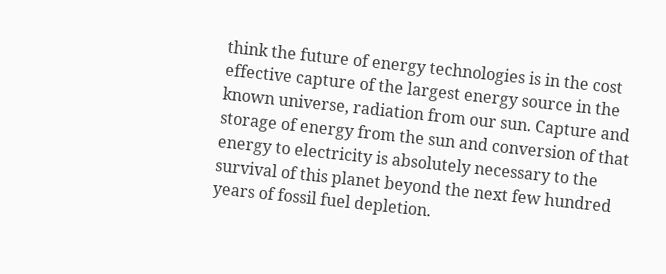think the future of energy technologies is in the cost effective capture of the largest energy source in the known universe, radiation from our sun. Capture and storage of energy from the sun and conversion of that energy to electricity is absolutely necessary to the survival of this planet beyond the next few hundred years of fossil fuel depletion.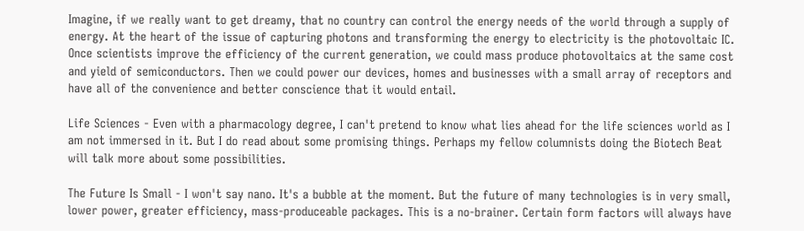Imagine, if we really want to get dreamy, that no country can control the energy needs of the world through a supply of energy. At the heart of the issue of capturing photons and transforming the energy to electricity is the photovoltaic IC. Once scientists improve the efficiency of the current generation, we could mass produce photovoltaics at the same cost and yield of semiconductors. Then we could power our devices, homes and businesses with a small array of receptors and have all of the convenience and better conscience that it would entail.

Life Sciences - Even with a pharmacology degree, I can't pretend to know what lies ahead for the life sciences world as I am not immersed in it. But I do read about some promising things. Perhaps my fellow columnists doing the Biotech Beat will talk more about some possibilities.

The Future Is Small - I won't say nano. It's a bubble at the moment. But the future of many technologies is in very small, lower power, greater efficiency, mass-produceable packages. This is a no-brainer. Certain form factors will always have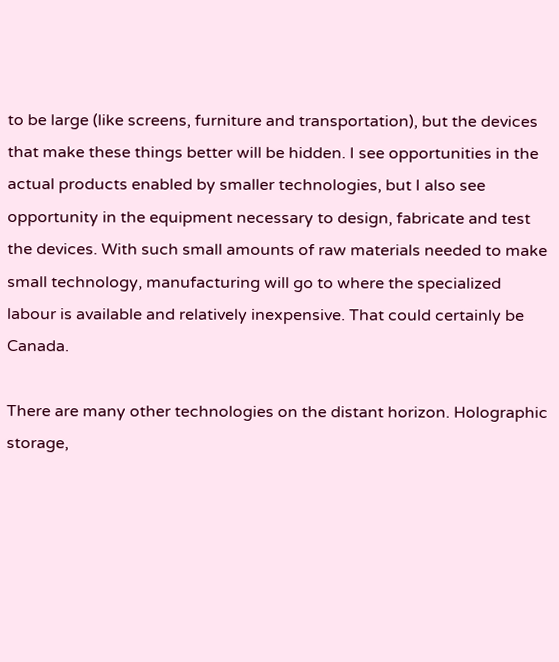to be large (like screens, furniture and transportation), but the devices that make these things better will be hidden. I see opportunities in the actual products enabled by smaller technologies, but I also see opportunity in the equipment necessary to design, fabricate and test the devices. With such small amounts of raw materials needed to make small technology, manufacturing will go to where the specialized labour is available and relatively inexpensive. That could certainly be Canada.

There are many other technologies on the distant horizon. Holographic storage,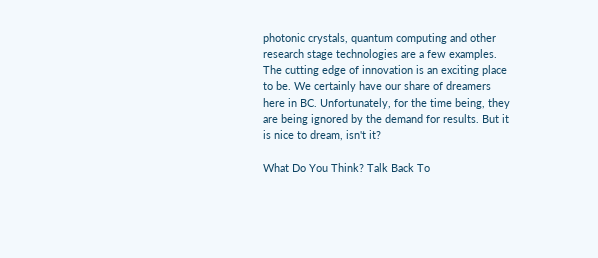photonic crystals, quantum computing and other research stage technologies are a few examples. The cutting edge of innovation is an exciting place to be. We certainly have our share of dreamers here in BC. Unfortunately, for the time being, they are being ignored by the demand for results. But it is nice to dream, isn't it?

What Do You Think? Talk Back To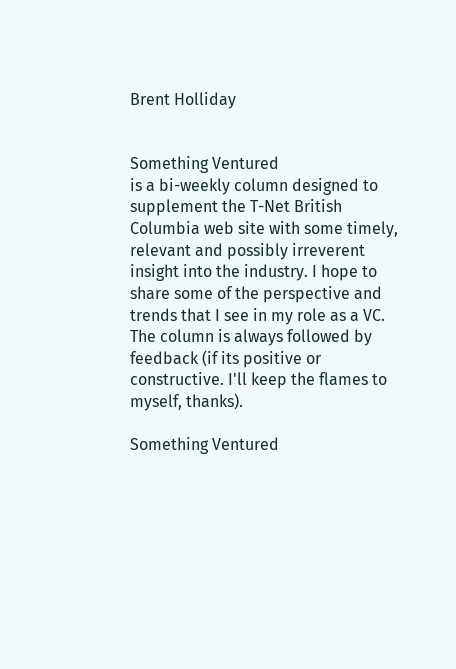Brent Holliday


Something Ventured
is a bi-weekly column designed to supplement the T-Net British Columbia web site with some timely, relevant and possibly irreverent insight into the industry. I hope to share some of the perspective and trends that I see in my role as a VC. The column is always followed by feedback (if its positive or constructive. I'll keep the flames to myself, thanks).

Something Ventured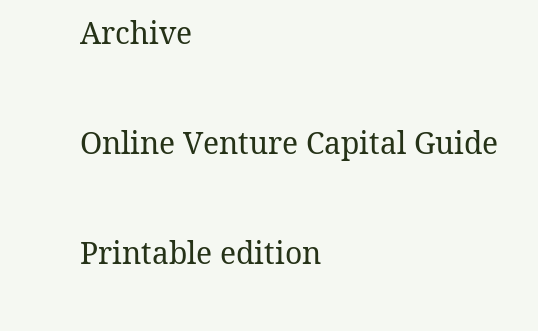Archive

Online Venture Capital Guide

Printable edition